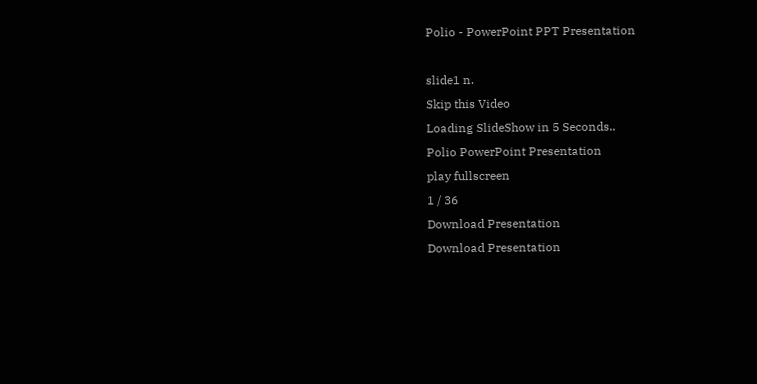Polio - PowerPoint PPT Presentation

slide1 n.
Skip this Video
Loading SlideShow in 5 Seconds..
Polio PowerPoint Presentation
play fullscreen
1 / 36
Download Presentation
Download Presentation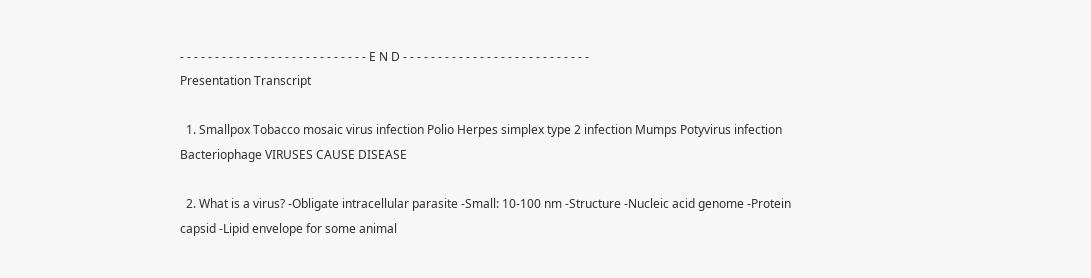- - - - - - - - - - - - - - - - - - - - - - - - - - - E N D - - - - - - - - - - - - - - - - - - - - - - - - - - -
Presentation Transcript

  1. Smallpox Tobacco mosaic virus infection Polio Herpes simplex type 2 infection Mumps Potyvirus infection Bacteriophage VIRUSES CAUSE DISEASE

  2. What is a virus? -Obligate intracellular parasite -Small: 10-100 nm -Structure -Nucleic acid genome -Protein capsid -Lipid envelope for some animal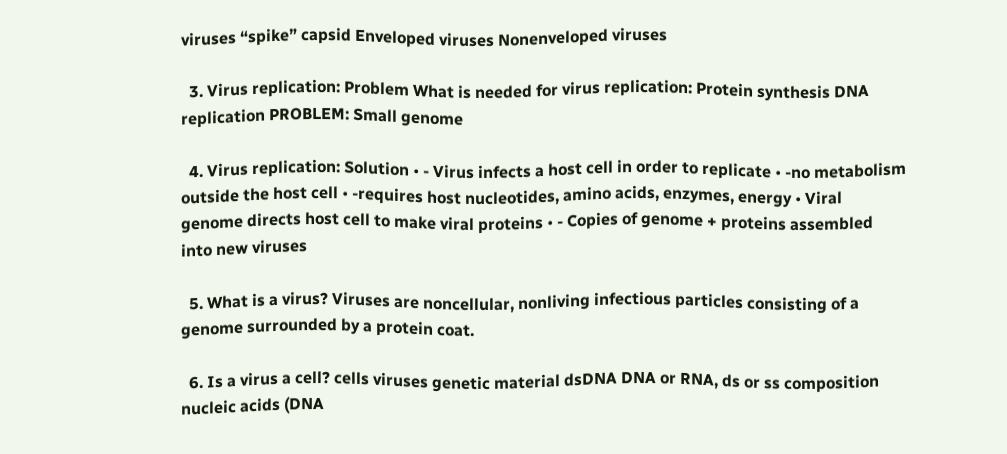viruses “spike” capsid Enveloped viruses Nonenveloped viruses

  3. Virus replication: Problem What is needed for virus replication: Protein synthesis DNA replication PROBLEM: Small genome

  4. Virus replication: Solution • - Virus infects a host cell in order to replicate • -no metabolism outside the host cell • -requires host nucleotides, amino acids, enzymes, energy • Viral genome directs host cell to make viral proteins • - Copies of genome + proteins assembled into new viruses

  5. What is a virus? Viruses are noncellular, nonliving infectious particles consisting of a genome surrounded by a protein coat.

  6. Is a virus a cell? cells viruses genetic material dsDNA DNA or RNA, ds or ss composition nucleic acids (DNA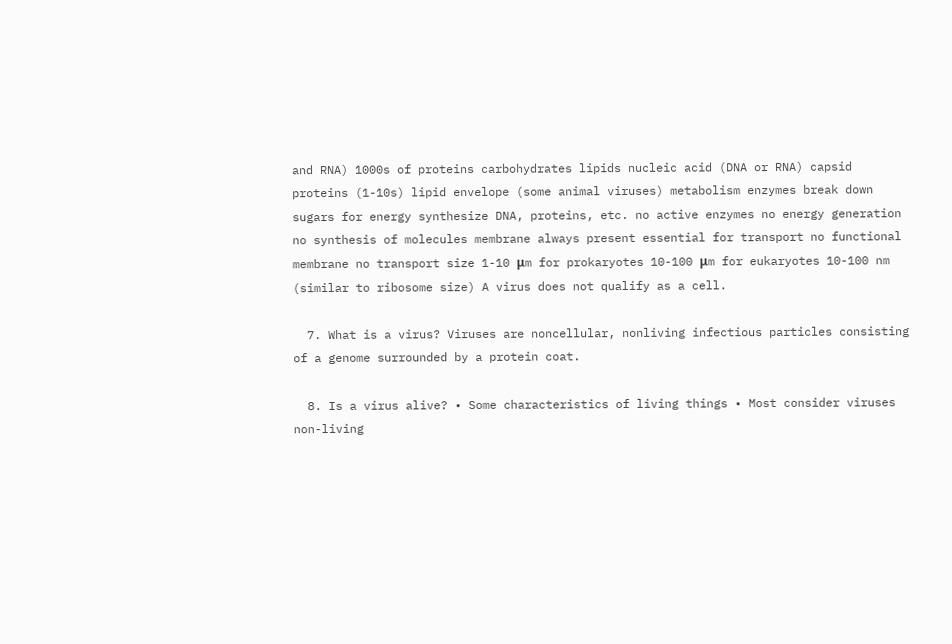and RNA) 1000s of proteins carbohydrates lipids nucleic acid (DNA or RNA) capsid proteins (1-10s) lipid envelope (some animal viruses) metabolism enzymes break down sugars for energy synthesize DNA, proteins, etc. no active enzymes no energy generation no synthesis of molecules membrane always present essential for transport no functional membrane no transport size 1-10 μm for prokaryotes 10-100 μm for eukaryotes 10-100 nm (similar to ribosome size) A virus does not qualify as a cell.

  7. What is a virus? Viruses are noncellular, nonliving infectious particles consisting of a genome surrounded by a protein coat.

  8. Is a virus alive? • Some characteristics of living things • Most consider viruses non-living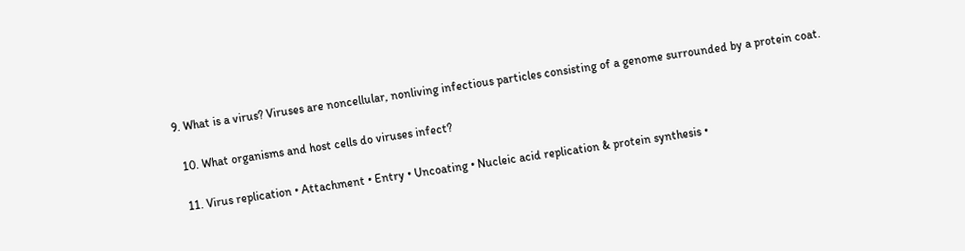9. What is a virus? Viruses are noncellular, nonliving infectious particles consisting of a genome surrounded by a protein coat.

  10. What organisms and host cells do viruses infect?

  11. Virus replication • Attachment • Entry • Uncoating • Nucleic acid replication & protein synthesis •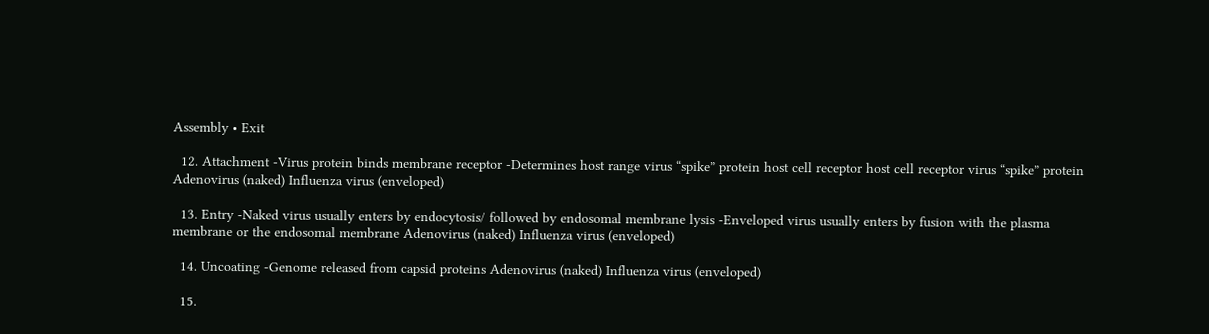Assembly • Exit

  12. Attachment -Virus protein binds membrane receptor -Determines host range virus “spike” protein host cell receptor host cell receptor virus “spike” protein Adenovirus (naked) Influenza virus (enveloped)

  13. Entry -Naked virus usually enters by endocytosis/ followed by endosomal membrane lysis -Enveloped virus usually enters by fusion with the plasma membrane or the endosomal membrane Adenovirus (naked) Influenza virus (enveloped)

  14. Uncoating -Genome released from capsid proteins Adenovirus (naked) Influenza virus (enveloped)

  15.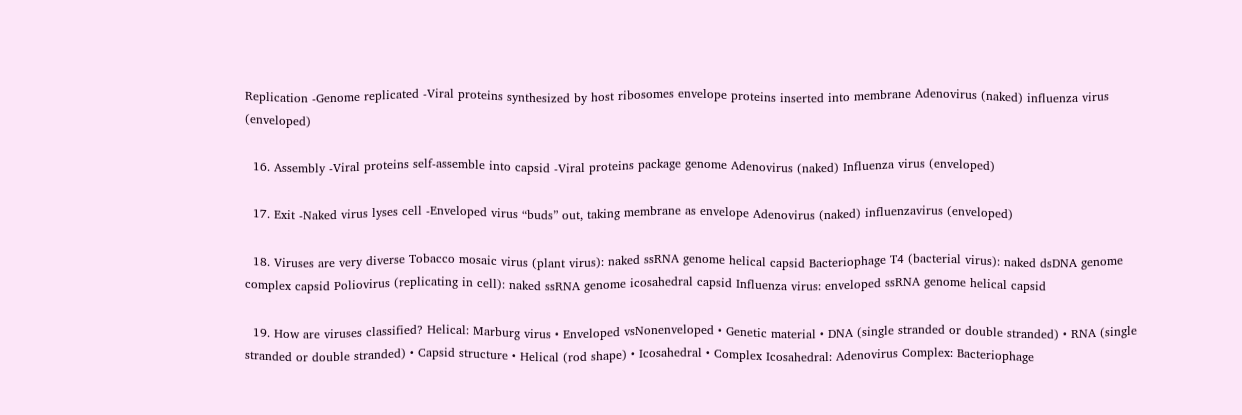Replication -Genome replicated -Viral proteins synthesized by host ribosomes envelope proteins inserted into membrane Adenovirus (naked) influenza virus (enveloped)

  16. Assembly -Viral proteins self-assemble into capsid -Viral proteins package genome Adenovirus (naked) Influenza virus (enveloped)

  17. Exit -Naked virus lyses cell -Enveloped virus “buds” out, taking membrane as envelope Adenovirus (naked) influenzavirus (enveloped)

  18. Viruses are very diverse Tobacco mosaic virus (plant virus): naked ssRNA genome helical capsid Bacteriophage T4 (bacterial virus): naked dsDNA genome complex capsid Poliovirus (replicating in cell): naked ssRNA genome icosahedral capsid Influenza virus: enveloped ssRNA genome helical capsid

  19. How are viruses classified? Helical: Marburg virus • Enveloped vsNonenveloped • Genetic material • DNA (single stranded or double stranded) • RNA (single stranded or double stranded) • Capsid structure • Helical (rod shape) • Icosahedral • Complex Icosahedral: Adenovirus Complex: Bacteriophage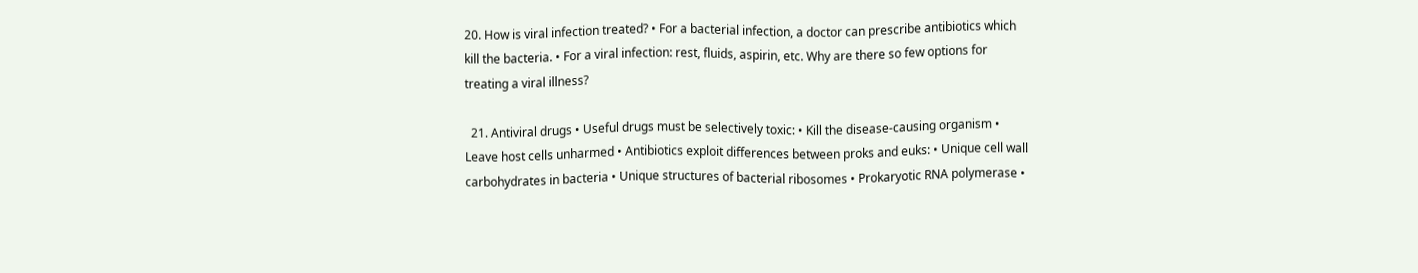20. How is viral infection treated? • For a bacterial infection, a doctor can prescribe antibiotics which kill the bacteria. • For a viral infection: rest, fluids, aspirin, etc. Why are there so few options for treating a viral illness?

  21. Antiviral drugs • Useful drugs must be selectively toxic: • Kill the disease-causing organism • Leave host cells unharmed • Antibiotics exploit differences between proks and euks: • Unique cell wall carbohydrates in bacteria • Unique structures of bacterial ribosomes • Prokaryotic RNA polymerase •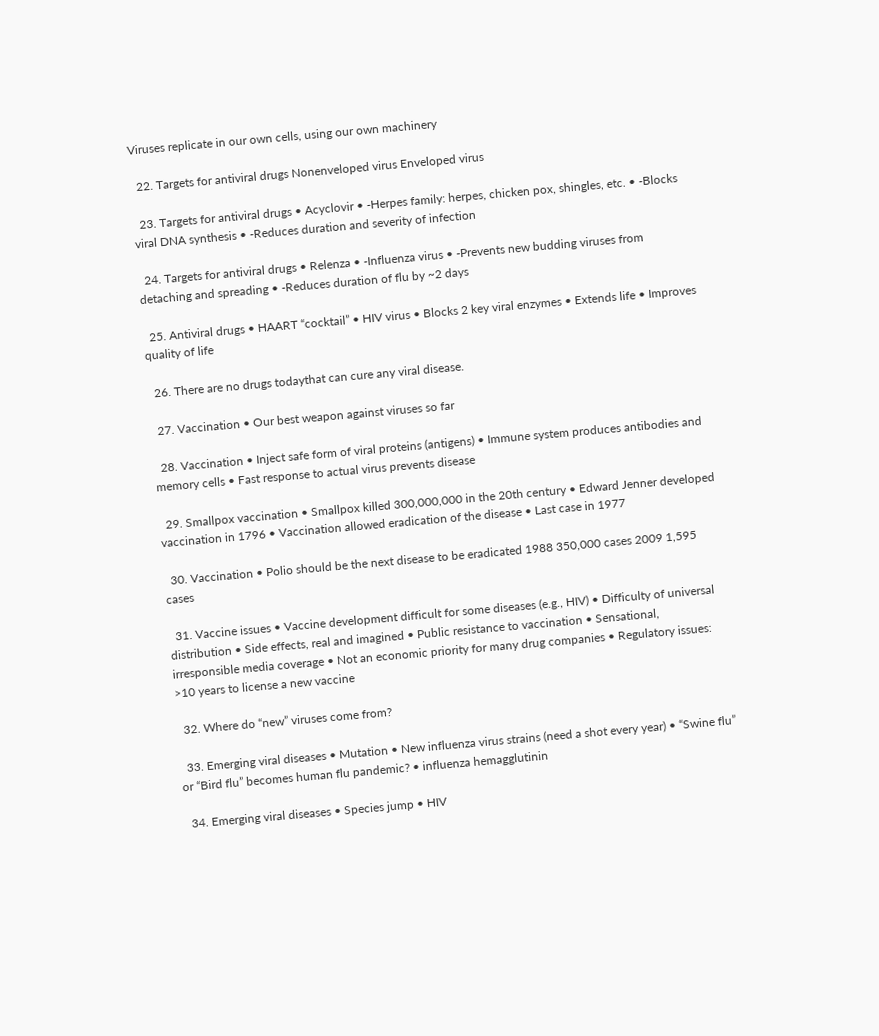Viruses replicate in our own cells, using our own machinery

  22. Targets for antiviral drugs Nonenveloped virus Enveloped virus

  23. Targets for antiviral drugs • Acyclovir • -Herpes family: herpes, chicken pox, shingles, etc. • -Blocks viral DNA synthesis • -Reduces duration and severity of infection

  24. Targets for antiviral drugs • Relenza • -Influenza virus • -Prevents new budding viruses from detaching and spreading • -Reduces duration of flu by ~2 days

  25. Antiviral drugs • HAART “cocktail” • HIV virus • Blocks 2 key viral enzymes • Extends life • Improves quality of life

  26. There are no drugs todaythat can cure any viral disease.

  27. Vaccination • Our best weapon against viruses so far

  28. Vaccination • Inject safe form of viral proteins (antigens) • Immune system produces antibodies and memory cells • Fast response to actual virus prevents disease

  29. Smallpox vaccination • Smallpox killed 300,000,000 in the 20th century • Edward Jenner developed vaccination in 1796 • Vaccination allowed eradication of the disease • Last case in 1977

  30. Vaccination • Polio should be the next disease to be eradicated 1988 350,000 cases 2009 1,595 cases

  31. Vaccine issues • Vaccine development difficult for some diseases (e.g., HIV) • Difficulty of universal distribution • Side effects, real and imagined • Public resistance to vaccination • Sensational, irresponsible media coverage • Not an economic priority for many drug companies • Regulatory issues: >10 years to license a new vaccine

  32. Where do “new” viruses come from?

  33. Emerging viral diseases • Mutation • New influenza virus strains (need a shot every year) • “Swine flu” or “Bird flu” becomes human flu pandemic? • influenza hemagglutinin

  34. Emerging viral diseases • Species jump • HIV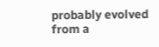probably evolved from a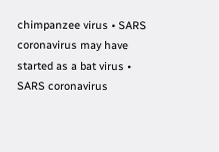chimpanzee virus • SARS coronavirus may have started as a bat virus • SARS coronavirus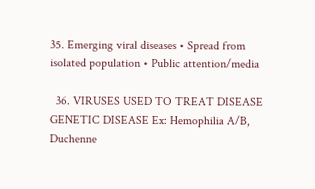35. Emerging viral diseases • Spread from isolated population • Public attention/media

  36. VIRUSES USED TO TREAT DISEASE GENETIC DISEASE Ex: Hemophilia A/B, Duchenne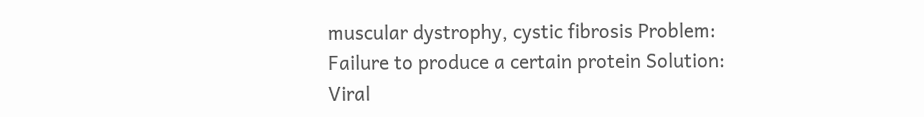muscular dystrophy, cystic fibrosis Problem: Failure to produce a certain protein Solution: Viral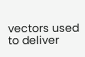vectors used to deliver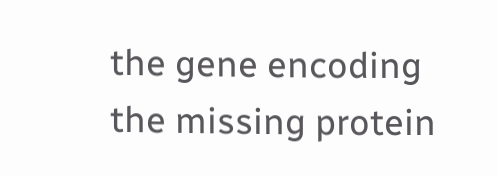the gene encoding the missing protein